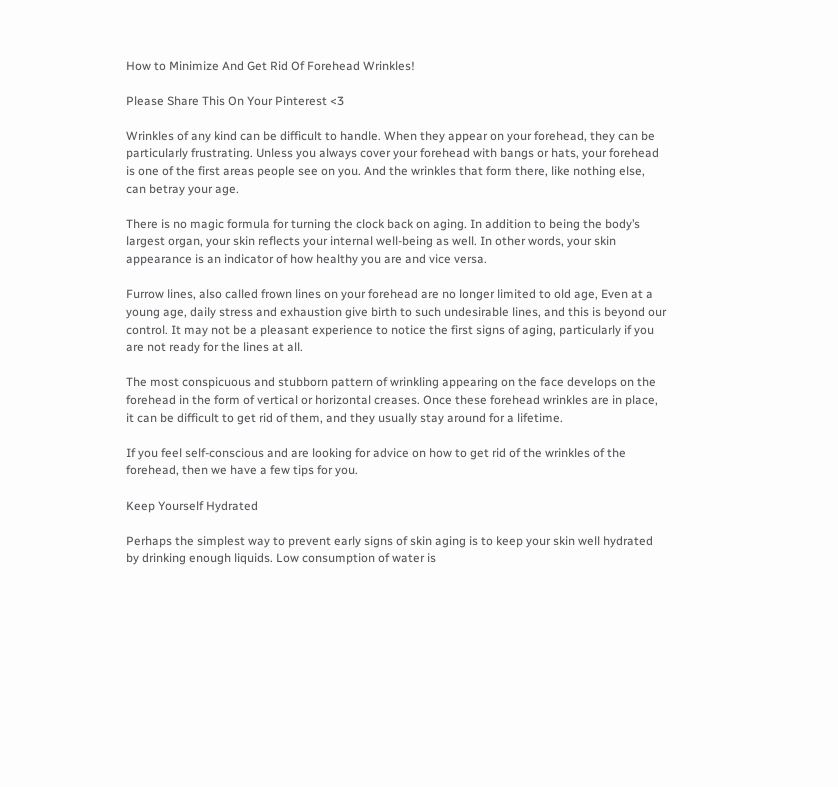How to Minimize And Get Rid Of Forehead Wrinkles!

Please Share This On Your Pinterest <3

Wrinkles of any kind can be difficult to handle. When they appear on your forehead, they can be particularly frustrating. Unless you always cover your forehead with bangs or hats, your forehead is one of the first areas people see on you. And the wrinkles that form there, like nothing else, can betray your age.

There is no magic formula for turning the clock back on aging. In addition to being the body’s largest organ, your skin reflects your internal well-being as well. In other words, your skin appearance is an indicator of how healthy you are and vice versa.

Furrow lines, also called frown lines on your forehead are no longer limited to old age, Even at a young age, daily stress and exhaustion give birth to such undesirable lines, and this is beyond our control. It may not be a pleasant experience to notice the first signs of aging, particularly if you are not ready for the lines at all.

The most conspicuous and stubborn pattern of wrinkling appearing on the face develops on the forehead in the form of vertical or horizontal creases. Once these forehead wrinkles are in place, it can be difficult to get rid of them, and they usually stay around for a lifetime.

If you feel self-conscious and are looking for advice on how to get rid of the wrinkles of the forehead, then we have a few tips for you.

Keep Yourself Hydrated

Perhaps the simplest way to prevent early signs of skin aging is to keep your skin well hydrated by drinking enough liquids. Low consumption of water is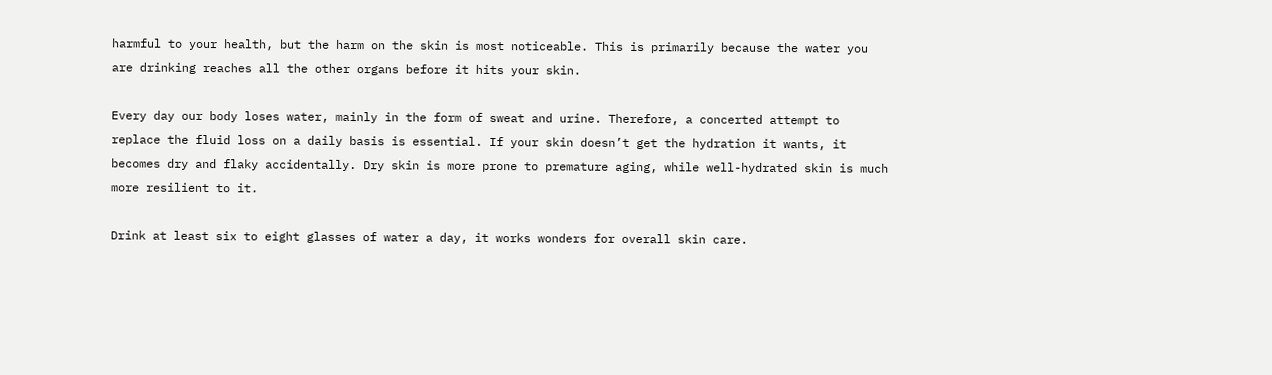harmful to your health, but the harm on the skin is most noticeable. This is primarily because the water you are drinking reaches all the other organs before it hits your skin.

Every day our body loses water, mainly in the form of sweat and urine. Therefore, a concerted attempt to replace the fluid loss on a daily basis is essential. If your skin doesn’t get the hydration it wants, it becomes dry and flaky accidentally. Dry skin is more prone to premature aging, while well-hydrated skin is much more resilient to it.

Drink at least six to eight glasses of water a day, it works wonders for overall skin care.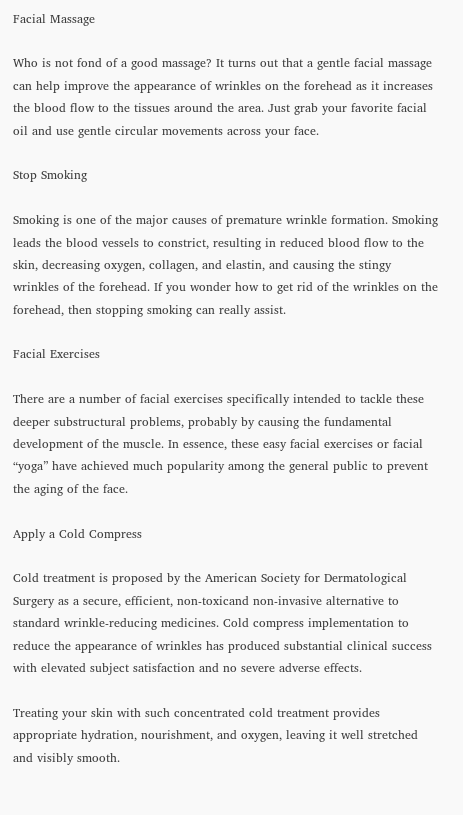Facial Massage

Who is not fond of a good massage? It turns out that a gentle facial massage can help improve the appearance of wrinkles on the forehead as it increases the blood flow to the tissues around the area. Just grab your favorite facial oil and use gentle circular movements across your face.

Stop Smoking

Smoking is one of the major causes of premature wrinkle formation. Smoking leads the blood vessels to constrict, resulting in reduced blood flow to the skin, decreasing oxygen, collagen, and elastin, and causing the stingy wrinkles of the forehead. If you wonder how to get rid of the wrinkles on the forehead, then stopping smoking can really assist.

Facial Exercises

There are a number of facial exercises specifically intended to tackle these deeper substructural problems, probably by causing the fundamental development of the muscle. In essence, these easy facial exercises or facial “yoga” have achieved much popularity among the general public to prevent the aging of the face.

Apply a Cold Compress

Cold treatment is proposed by the American Society for Dermatological Surgery as a secure, efficient, non-toxicand non-invasive alternative to standard wrinkle-reducing medicines. Cold compress implementation to reduce the appearance of wrinkles has produced substantial clinical success with elevated subject satisfaction and no severe adverse effects.

Treating your skin with such concentrated cold treatment provides appropriate hydration, nourishment, and oxygen, leaving it well stretched and visibly smooth.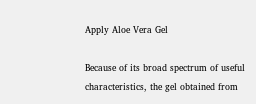Apply Aloe Vera Gel

Because of its broad spectrum of useful characteristics, the gel obtained from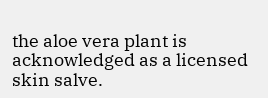the aloe vera plant is acknowledged as a licensed skin salve.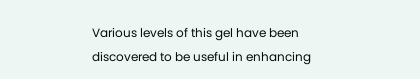Various levels of this gel have been discovered to be useful in enhancing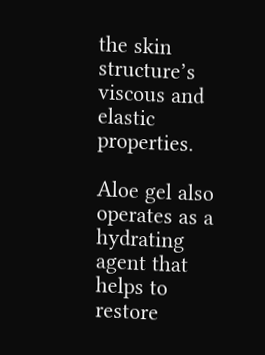the skin structure’s viscous and elastic properties.

Aloe gel also operates as a hydrating agent that helps to restore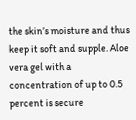the skin’s moisture and thus keep it soft and supple. Aloe vera gel with a concentration of up to 0.5 percent is secure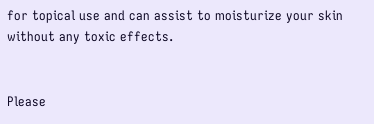for topical use and can assist to moisturize your skin without any toxic effects.


Please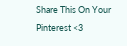Share This On Your Pinterest <3